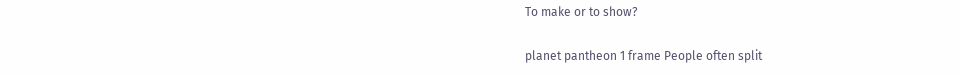To make or to show?

planet pantheon 1 frame People often split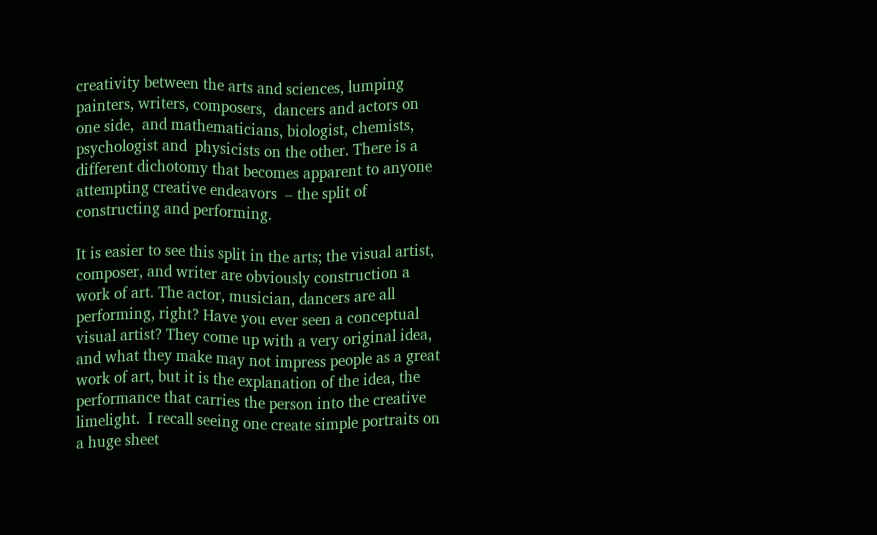creativity between the arts and sciences, lumping painters, writers, composers,  dancers and actors on one side,  and mathematicians, biologist, chemists, psychologist and  physicists on the other. There is a different dichotomy that becomes apparent to anyone attempting creative endeavors  – the split of constructing and performing.

It is easier to see this split in the arts; the visual artist, composer, and writer are obviously construction a work of art. The actor, musician, dancers are all performing, right? Have you ever seen a conceptual visual artist? They come up with a very original idea, and what they make may not impress people as a great work of art, but it is the explanation of the idea, the performance that carries the person into the creative limelight.  I recall seeing one create simple portraits on a huge sheet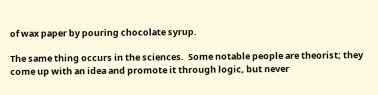of wax paper by pouring chocolate syrup.

The same thing occurs in the sciences.  Some notable people are theorist; they come up with an idea and promote it through logic, but never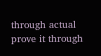through actual prove it through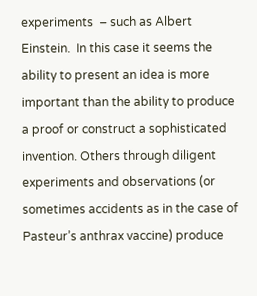experiments  – such as Albert Einstein.  In this case it seems the ability to present an idea is more important than the ability to produce a proof or construct a sophisticated invention. Others through diligent experiments and observations (or sometimes accidents as in the case of Pasteur’s anthrax vaccine) produce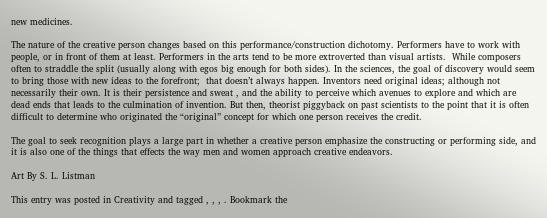new medicines.

The nature of the creative person changes based on this performance/construction dichotomy. Performers have to work with people, or in front of them at least. Performers in the arts tend to be more extroverted than visual artists.  While composers often to straddle the split (usually along with egos big enough for both sides). In the sciences, the goal of discovery would seem  to bring those with new ideas to the forefront;  that doesn’t always happen. Inventors need original ideas; although not necessarily their own. It is their persistence and sweat , and the ability to perceive which avenues to explore and which are dead ends that leads to the culmination of invention. But then, theorist piggyback on past scientists to the point that it is often difficult to determine who originated the “original” concept for which one person receives the credit.

The goal to seek recognition plays a large part in whether a creative person emphasize the constructing or performing side, and it is also one of the things that effects the way men and women approach creative endeavors.

Art By S. L. Listman

This entry was posted in Creativity and tagged , , , . Bookmark the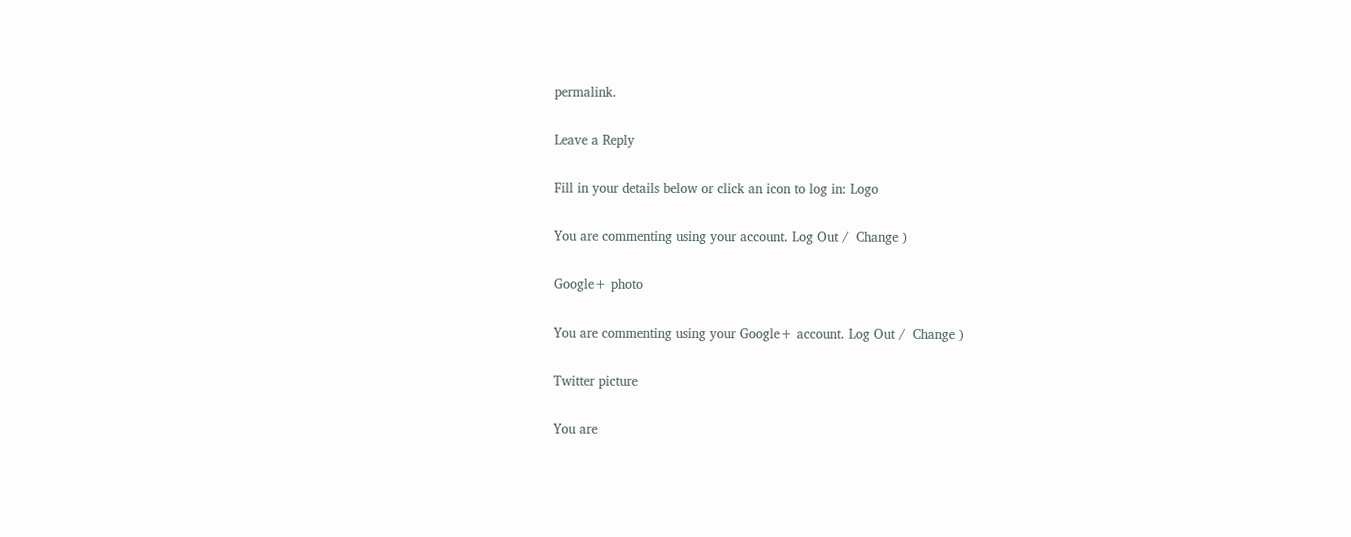permalink.

Leave a Reply

Fill in your details below or click an icon to log in: Logo

You are commenting using your account. Log Out /  Change )

Google+ photo

You are commenting using your Google+ account. Log Out /  Change )

Twitter picture

You are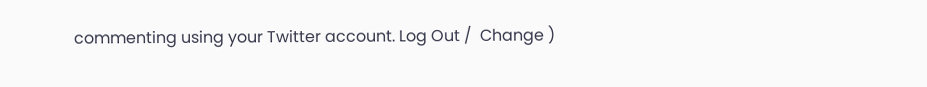commenting using your Twitter account. Log Out /  Change )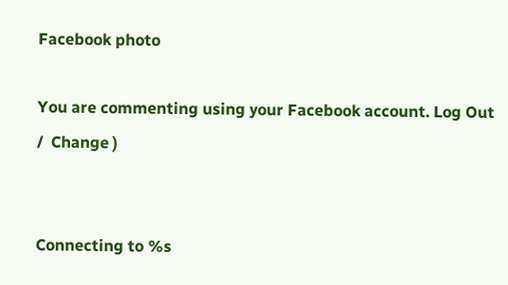Facebook photo

You are commenting using your Facebook account. Log Out /  Change )


Connecting to %s